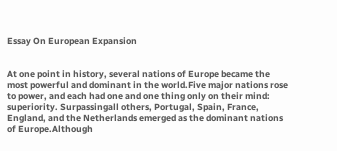Essay On European Expansion


At one point in history, several nations of Europe became the most powerful and dominant in the world.Five major nations rose to power, and each had one and one thing only on their mind: superiority. Surpassingall others, Portugal, Spain, France, England, and the Netherlands emerged as the dominant nations of Europe.Although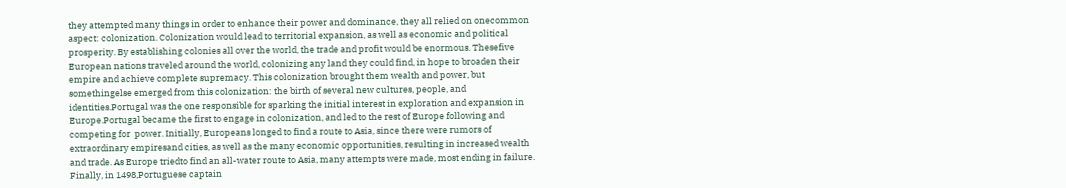they attempted many things in order to enhance their power and dominance, they all relied on onecommon aspect: colonization. Colonization would lead to territorial expansion, as well as economic and political prosperity. By establishing colonies all over the world, the trade and profit would be enormous. Thesefive European nations traveled around the world, colonizing any land they could find, in hope to broaden their empire and achieve complete supremacy. This colonization brought them wealth and power, but somethingelse emerged from this colonization: the birth of several new cultures, people, and identities.Portugal was the one responsible for sparking the initial interest in exploration and expansion in Europe.Portugal became the first to engage in colonization, and led to the rest of Europe following and competing for  power. Initially, Europeans longed to find a route to Asia, since there were rumors of extraordinary empiresand cities, as well as the many economic opportunities, resulting in increased wealth and trade. As Europe triedto find an all-water route to Asia, many attempts were made, most ending in failure. Finally, in 1498,Portuguese captain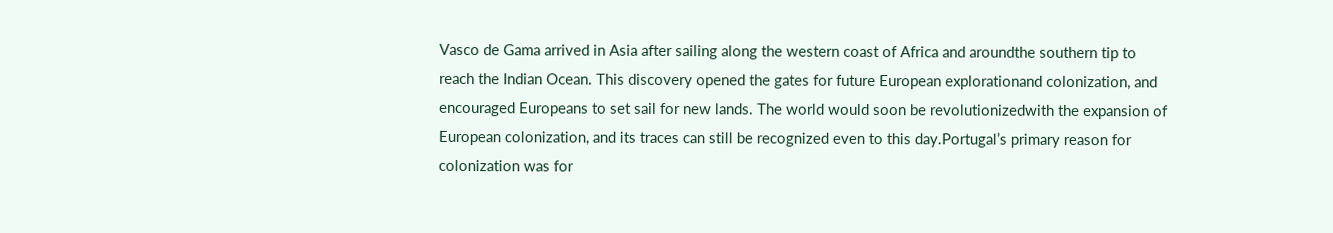Vasco de Gama arrived in Asia after sailing along the western coast of Africa and aroundthe southern tip to reach the Indian Ocean. This discovery opened the gates for future European explorationand colonization, and encouraged Europeans to set sail for new lands. The world would soon be revolutionizedwith the expansion of European colonization, and its traces can still be recognized even to this day.Portugal’s primary reason for colonization was for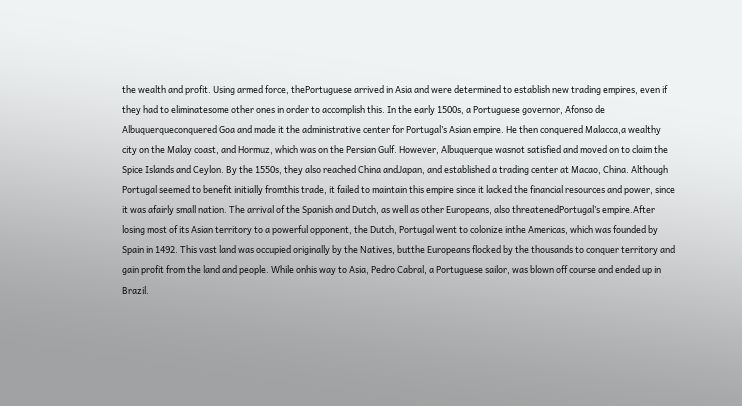the wealth and profit. Using armed force, thePortuguese arrived in Asia and were determined to establish new trading empires, even if they had to eliminatesome other ones in order to accomplish this. In the early 1500s, a Portuguese governor, Afonso de Albuquerqueconquered Goa and made it the administrative center for Portugal’s Asian empire. He then conquered Malacca,a wealthy city on the Malay coast, and Hormuz, which was on the Persian Gulf. However, Albuquerque wasnot satisfied and moved on to claim the Spice Islands and Ceylon. By the 1550s, they also reached China andJapan, and established a trading center at Macao, China. Although Portugal seemed to benefit initially fromthis trade, it failed to maintain this empire since it lacked the financial resources and power, since it was afairly small nation. The arrival of the Spanish and Dutch, as well as other Europeans, also threatenedPortugal’s empire.After losing most of its Asian territory to a powerful opponent, the Dutch, Portugal went to colonize inthe Americas, which was founded by Spain in 1492. This vast land was occupied originally by the Natives, butthe Europeans flocked by the thousands to conquer territory and gain profit from the land and people. While onhis way to Asia, Pedro Cabral, a Portuguese sailor, was blown off course and ended up in Brazil.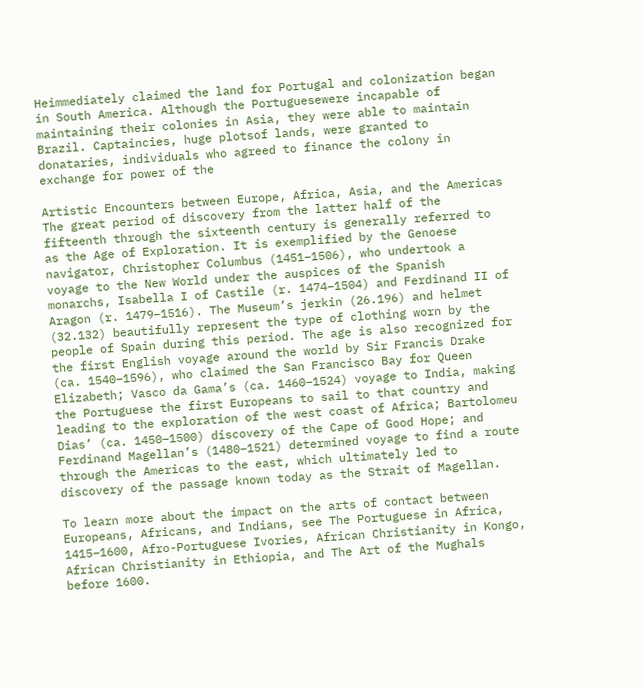Heimmediately claimed the land for Portugal and colonization began in South America. Although the Portuguesewere incapable of maintaining their colonies in Asia, they were able to maintain Brazil. Captaincies, huge plotsof lands, were granted to donataries, individuals who agreed to finance the colony in exchange for power of the

Artistic Encounters between Europe, Africa, Asia, and the Americas
The great period of discovery from the latter half of the fifteenth through the sixteenth century is generally referred to as the Age of Exploration. It is exemplified by the Genoese navigator, Christopher Columbus (1451–1506), who undertook a voyage to the New World under the auspices of the Spanish monarchs, Isabella I of Castile (r. 1474–1504) and Ferdinand II of Aragon (r. 1479–1516). The Museum’s jerkin (26.196) and helmet (32.132) beautifully represent the type of clothing worn by the people of Spain during this period. The age is also recognized for the first English voyage around the world by Sir Francis Drake (ca. 1540–1596), who claimed the San Francisco Bay for Queen Elizabeth; Vasco da Gama’s (ca. 1460–1524) voyage to India, making the Portuguese the first Europeans to sail to that country and leading to the exploration of the west coast of Africa; Bartolomeu Dias’ (ca. 1450–1500) discovery of the Cape of Good Hope; and Ferdinand Magellan’s (1480–1521) determined voyage to find a route through the Americas to the east, which ultimately led to discovery of the passage known today as the Strait of Magellan.

To learn more about the impact on the arts of contact between Europeans, Africans, and Indians, see The Portuguese in Africa, 1415–1600, Afro-Portuguese Ivories, African Christianity in Kongo, African Christianity in Ethiopia, and The Art of the Mughals before 1600.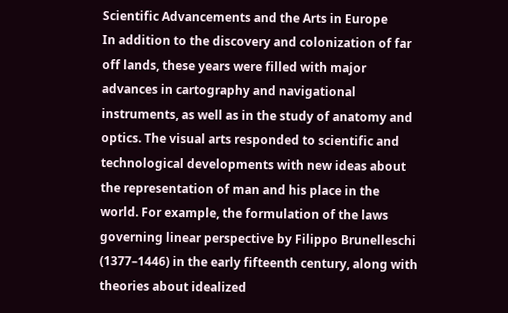Scientific Advancements and the Arts in Europe
In addition to the discovery and colonization of far off lands, these years were filled with major advances in cartography and navigational instruments, as well as in the study of anatomy and optics. The visual arts responded to scientific and technological developments with new ideas about the representation of man and his place in the world. For example, the formulation of the laws governing linear perspective by Filippo Brunelleschi (1377–1446) in the early fifteenth century, along with theories about idealized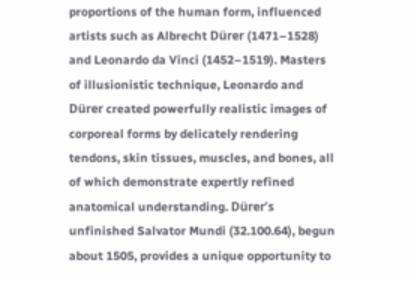proportions of the human form, influenced artists such as Albrecht Dürer (1471–1528) and Leonardo da Vinci (1452–1519). Masters of illusionistic technique, Leonardo and Dürer created powerfully realistic images of corporeal forms by delicately rendering tendons, skin tissues, muscles, and bones, all of which demonstrate expertly refined anatomical understanding. Dürer’s unfinished Salvator Mundi (32.100.64), begun about 1505, provides a unique opportunity to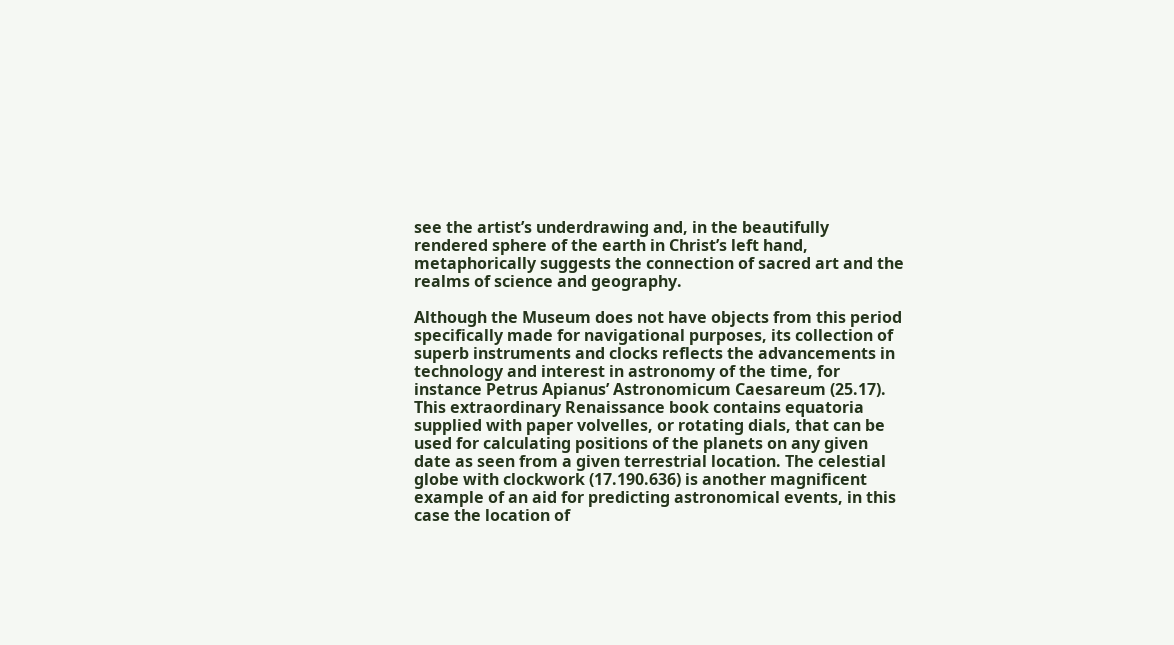see the artist’s underdrawing and, in the beautifully rendered sphere of the earth in Christ’s left hand, metaphorically suggests the connection of sacred art and the realms of science and geography.

Although the Museum does not have objects from this period specifically made for navigational purposes, its collection of superb instruments and clocks reflects the advancements in technology and interest in astronomy of the time, for instance Petrus Apianus’ Astronomicum Caesareum (25.17). This extraordinary Renaissance book contains equatoria supplied with paper volvelles, or rotating dials, that can be used for calculating positions of the planets on any given date as seen from a given terrestrial location. The celestial globe with clockwork (17.190.636) is another magnificent example of an aid for predicting astronomical events, in this case the location of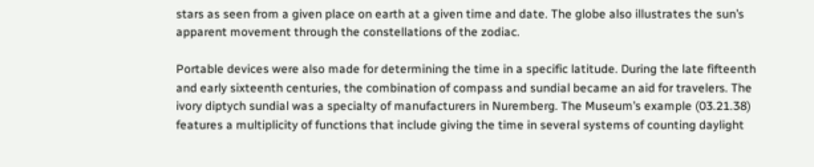stars as seen from a given place on earth at a given time and date. The globe also illustrates the sun’s apparent movement through the constellations of the zodiac.

Portable devices were also made for determining the time in a specific latitude. During the late fifteenth and early sixteenth centuries, the combination of compass and sundial became an aid for travelers. The ivory diptych sundial was a specialty of manufacturers in Nuremberg. The Museum’s example (03.21.38) features a multiplicity of functions that include giving the time in several systems of counting daylight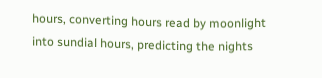hours, converting hours read by moonlight into sundial hours, predicting the nights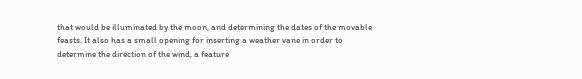that would be illuminated by the moon, and determining the dates of the movable feasts. It also has a small opening for inserting a weather vane in order to determine the direction of the wind, a feature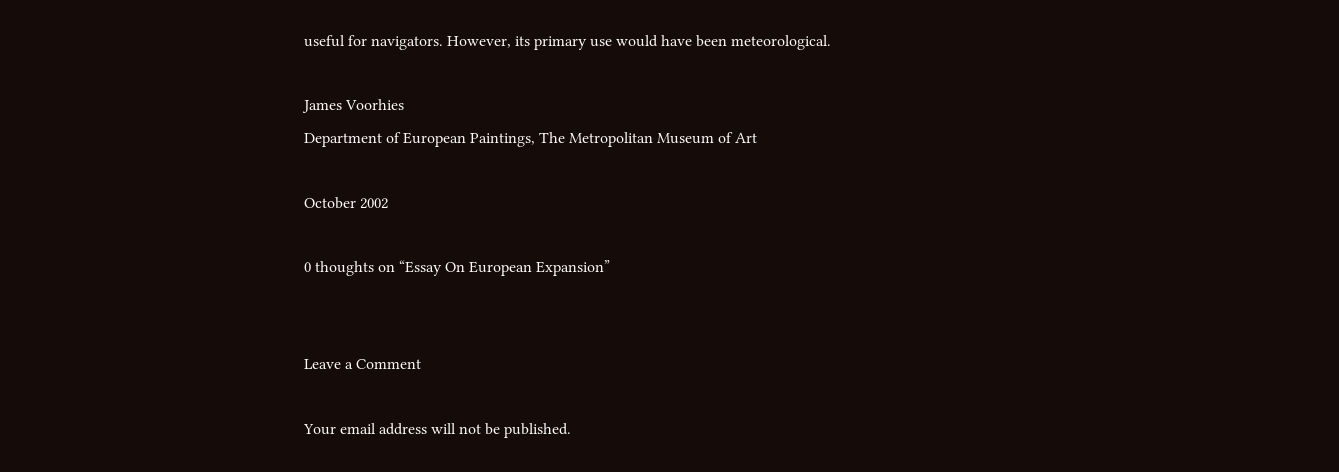useful for navigators. However, its primary use would have been meteorological.

James Voorhies
Department of European Paintings, The Metropolitan Museum of Art

October 2002

0 thoughts on “Essay On European Expansion”


Leave a Comment

Your email address will not be published.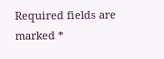Required fields are marked *